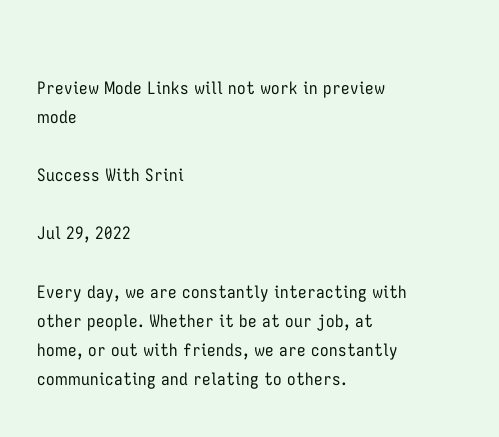Preview Mode Links will not work in preview mode

Success With Srini

Jul 29, 2022

Every day, we are constantly interacting with other people. Whether it be at our job, at home, or out with friends, we are constantly communicating and relating to others.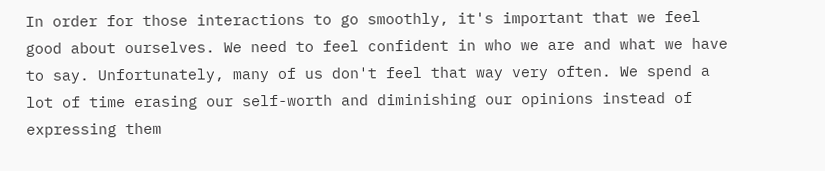In order for those interactions to go smoothly, it's important that we feel good about ourselves. We need to feel confident in who we are and what we have to say. Unfortunately, many of us don't feel that way very often. We spend a lot of time erasing our self-worth and diminishing our opinions instead of expressing them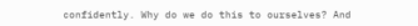confidently. Why do we do this to ourselves? And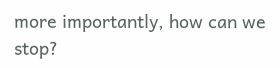more importantly, how can we stop?